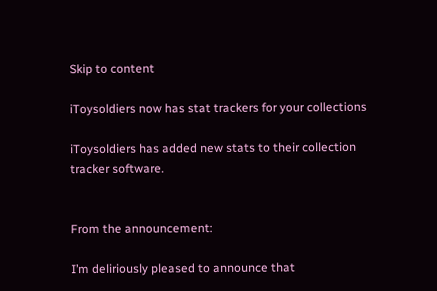Skip to content

iToysoldiers now has stat trackers for your collections

iToysoldiers has added new stats to their collection tracker software.


From the announcement:

I’m deliriously pleased to announce that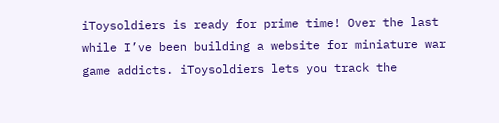iToysoldiers is ready for prime time! Over the last while I’ve been building a website for miniature war game addicts. iToysoldiers lets you track the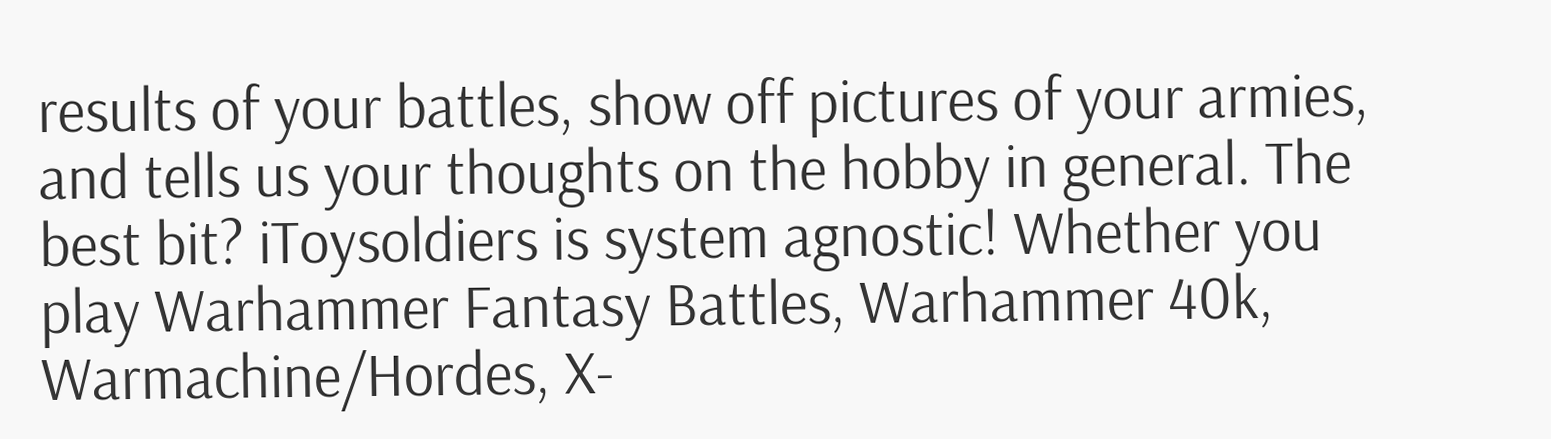results of your battles, show off pictures of your armies, and tells us your thoughts on the hobby in general. The best bit? iToysoldiers is system agnostic! Whether you play Warhammer Fantasy Battles, Warhammer 40k, Warmachine/Hordes, X-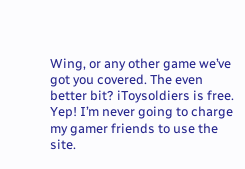Wing, or any other game we’ve got you covered. The even better bit? iToysoldiers is free. Yep! I’m never going to charge my gamer friends to use the site.